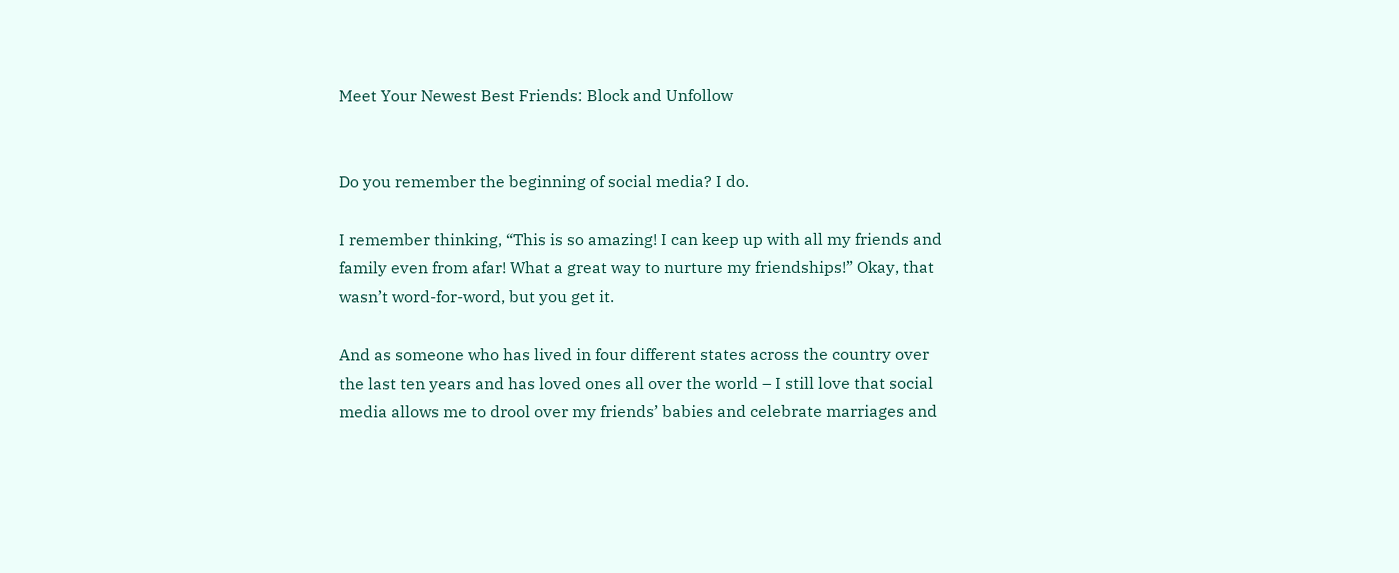Meet Your Newest Best Friends: Block and Unfollow


Do you remember the beginning of social media? I do.

I remember thinking, “This is so amazing! I can keep up with all my friends and family even from afar! What a great way to nurture my friendships!” Okay, that wasn’t word-for-word, but you get it.

And as someone who has lived in four different states across the country over the last ten years and has loved ones all over the world – I still love that social media allows me to drool over my friends’ babies and celebrate marriages and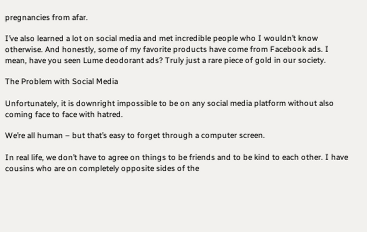pregnancies from afar.

I’ve also learned a lot on social media and met incredible people who I wouldn’t know otherwise. And honestly, some of my favorite products have come from Facebook ads. I mean, have you seen Lume deodorant ads? Truly just a rare piece of gold in our society.

The Problem with Social Media

Unfortunately, it is downright impossible to be on any social media platform without also coming face to face with hatred.

We’re all human – but that’s easy to forget through a computer screen.

In real life, we don’t have to agree on things to be friends and to be kind to each other. I have cousins who are on completely opposite sides of the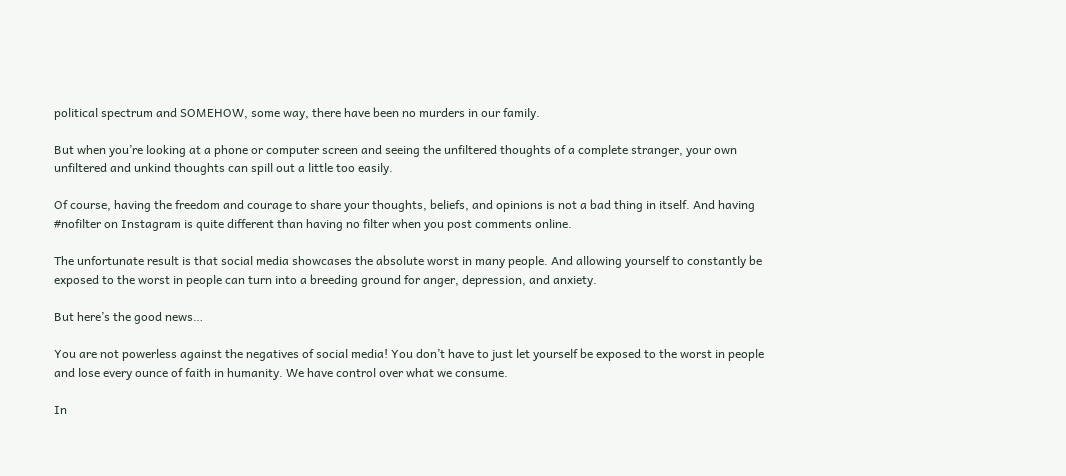political spectrum and SOMEHOW, some way, there have been no murders in our family.

But when you’re looking at a phone or computer screen and seeing the unfiltered thoughts of a complete stranger, your own unfiltered and unkind thoughts can spill out a little too easily.

Of course, having the freedom and courage to share your thoughts, beliefs, and opinions is not a bad thing in itself. And having #nofilter on Instagram is quite different than having no filter when you post comments online.

The unfortunate result is that social media showcases the absolute worst in many people. And allowing yourself to constantly be exposed to the worst in people can turn into a breeding ground for anger, depression, and anxiety.

But here’s the good news…

You are not powerless against the negatives of social media! You don’t have to just let yourself be exposed to the worst in people and lose every ounce of faith in humanity. We have control over what we consume.

In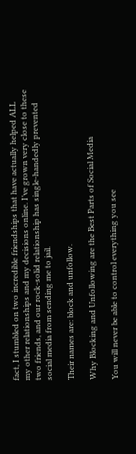fact, I stumbled on two incredible friendships that have actually helped ALL my other relationships and my decisions online. I’ve grown very close to these two friends, and our rock-solid relationship has single-handedly prevented social media from sending me to jail.

Their names are: block and unfollow.

Why Blocking and Unfollowing are the Best Parts of Social Media

You will never be able to control everything you see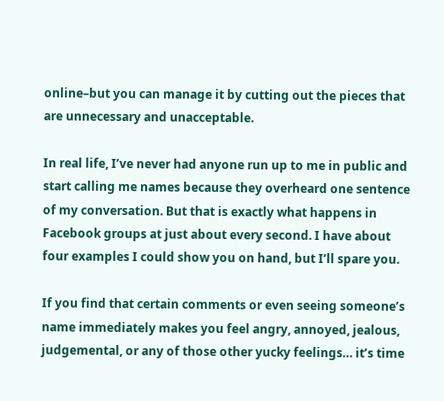online–but you can manage it by cutting out the pieces that are unnecessary and unacceptable.

In real life, I’ve never had anyone run up to me in public and start calling me names because they overheard one sentence of my conversation. But that is exactly what happens in Facebook groups at just about every second. I have about four examples I could show you on hand, but I’ll spare you.

If you find that certain comments or even seeing someone’s name immediately makes you feel angry, annoyed, jealous, judgemental, or any of those other yucky feelings… it’s time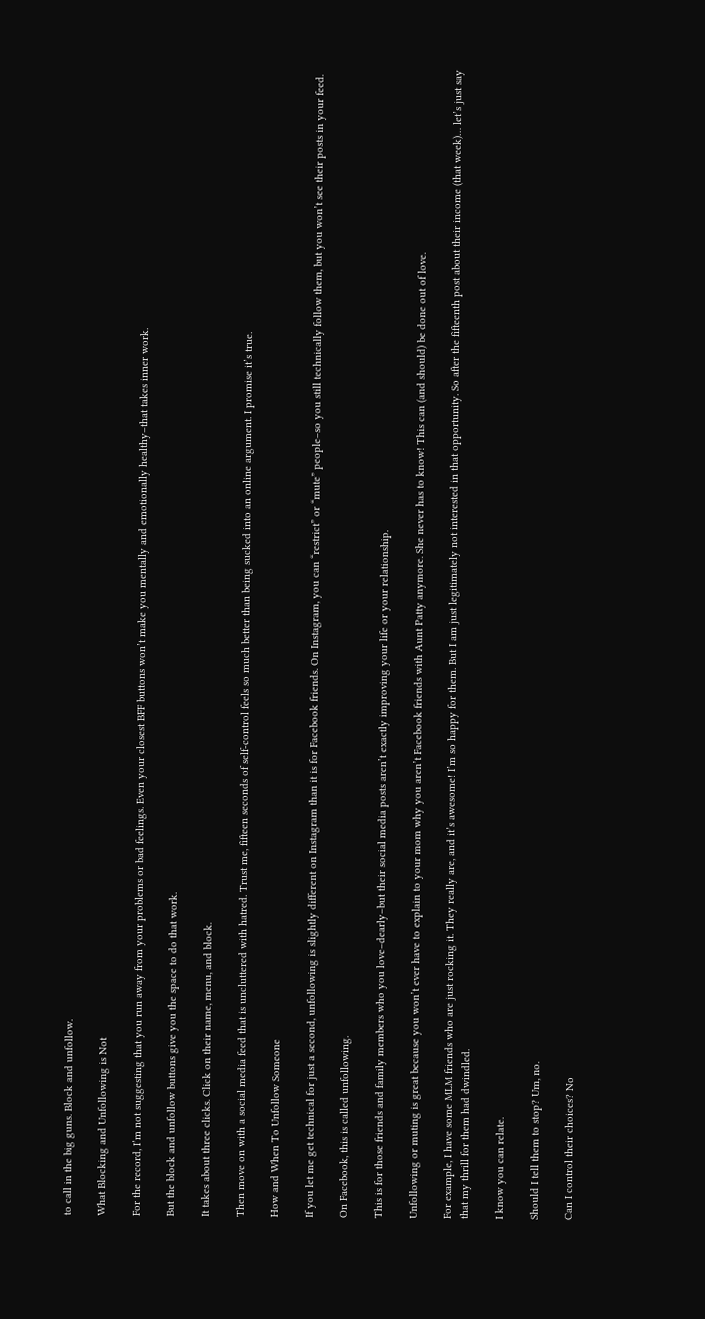to call in the big guns. Block and unfollow.

What Blocking and Unfollowing is Not

For the record, I’m not suggesting that you run away from your problems or bad feelings. Even your closest BFF buttons won’t make you mentally and emotionally healthy–that takes inner work.

But the block and unfollow buttons give you the space to do that work.

It takes about three clicks. Click on their name, menu, and block.

Then move on with a social media feed that is uncluttered with hatred. Trust me, fifteen seconds of self-control feels so much better than being sucked into an online argument. I promise it’s true.

How and When To Unfollow Someone

If you let me get technical for just a second, unfollowing is slightly different on Instagram than it is for Facebook friends. On Instagram, you can “restrict” or “mute” people–so you still technically follow them, but you won’t see their posts in your feed.

On Facebook, this is called unfollowing.

This is for those friends and family members who you love–dearly–but their social media posts aren’t exactly improving your life or your relationship.

Unfollowing or muting is great because you won’t ever have to explain to your mom why you aren’t Facebook friends with Aunt Patty anymore. She never has to know! This can (and should) be done out of love.

For example, I have some MLM friends who are just rocking it. They really are, and it’s awesome! I’m so happy for them. But I am just legitimately not interested in that opportunity. So after the fifteenth post about their income (that week)… let’s just say that my thrill for them had dwindled.

I know you can relate.

Should I tell them to stop? Um, no.

Can I control their choices? No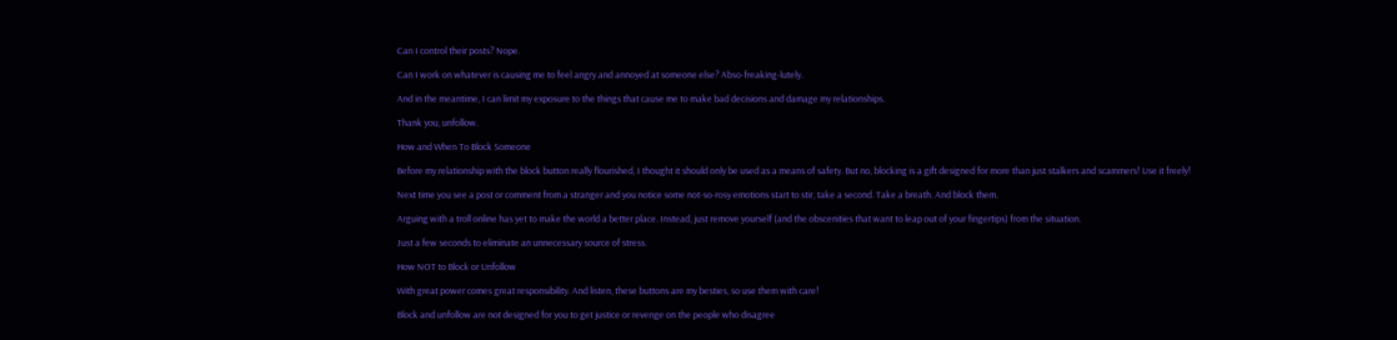Can I control their posts? Nope.

Can I work on whatever is causing me to feel angry and annoyed at someone else? Abso-freaking-lutely.

And in the meantime, I can limit my exposure to the things that cause me to make bad decisions and damage my relationships.

Thank you, unfollow.

How and When To Block Someone

Before my relationship with the block button really flourished, I thought it should only be used as a means of safety. But no, blocking is a gift designed for more than just stalkers and scammers! Use it freely!

Next time you see a post or comment from a stranger and you notice some not-so-rosy emotions start to stir, take a second. Take a breath. And block them.

Arguing with a troll online has yet to make the world a better place. Instead, just remove yourself (and the obscenities that want to leap out of your fingertips) from the situation.

Just a few seconds to eliminate an unnecessary source of stress.

How NOT to Block or Unfollow

With great power comes great responsibility. And listen, these buttons are my besties, so use them with care!

Block and unfollow are not designed for you to get justice or revenge on the people who disagree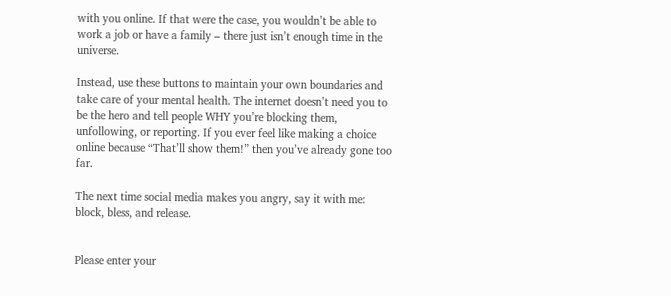with you online. If that were the case, you wouldn’t be able to work a job or have a family – there just isn’t enough time in the universe.

Instead, use these buttons to maintain your own boundaries and take care of your mental health. The internet doesn’t need you to be the hero and tell people WHY you’re blocking them, unfollowing, or reporting. If you ever feel like making a choice online because “That’ll show them!” then you’ve already gone too far.

The next time social media makes you angry, say it with me: block, bless, and release.


Please enter your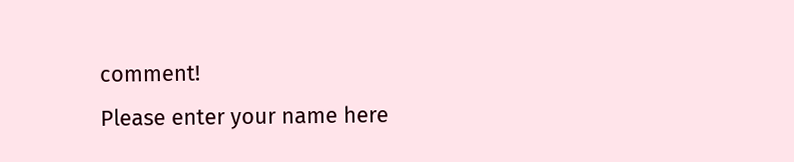comment!
Please enter your name here